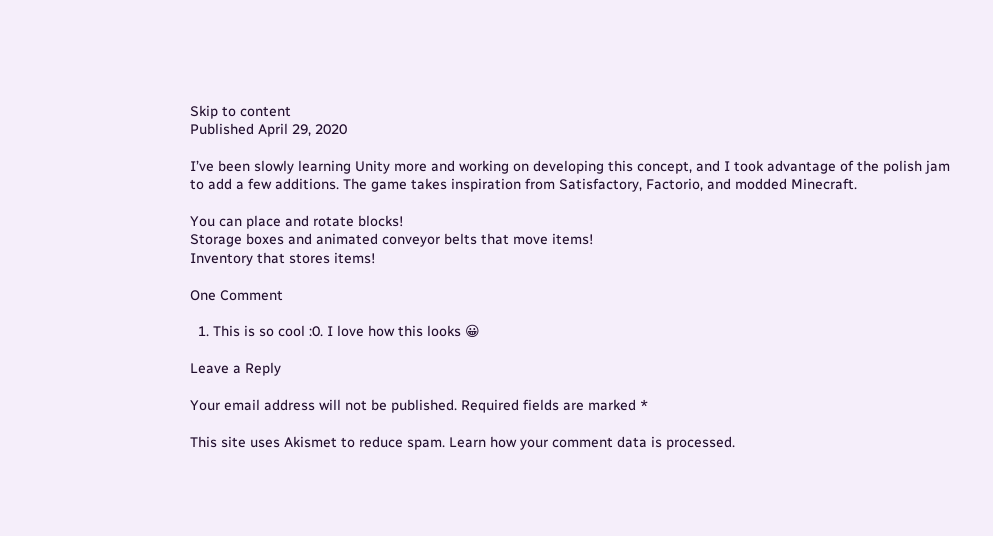Skip to content
Published April 29, 2020

I’ve been slowly learning Unity more and working on developing this concept, and I took advantage of the polish jam to add a few additions. The game takes inspiration from Satisfactory, Factorio, and modded Minecraft.

You can place and rotate blocks!
Storage boxes and animated conveyor belts that move items!
Inventory that stores items!

One Comment

  1. This is so cool :0. I love how this looks 😀

Leave a Reply

Your email address will not be published. Required fields are marked *

This site uses Akismet to reduce spam. Learn how your comment data is processed.